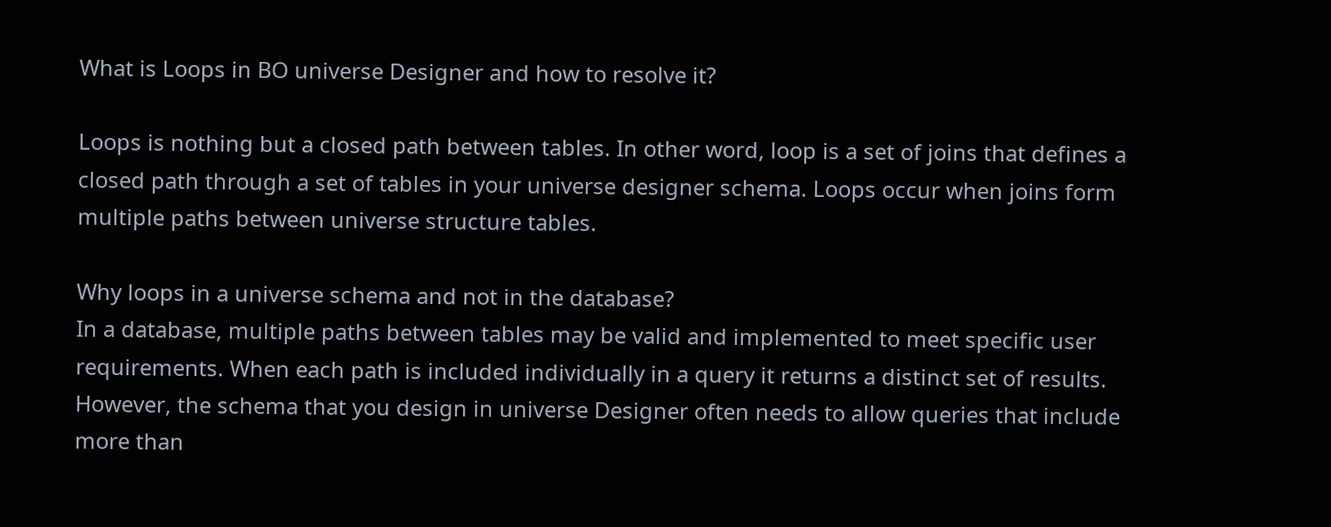What is Loops in BO universe Designer and how to resolve it?

Loops is nothing but a closed path between tables. In other word, loop is a set of joins that defines a closed path through a set of tables in your universe designer schema. Loops occur when joins form multiple paths between universe structure tables.

Why loops in a universe schema and not in the database?
In a database, multiple paths between tables may be valid and implemented to meet specific user requirements. When each path is included individually in a query it returns a distinct set of results. However, the schema that you design in universe Designer often needs to allow queries that include more than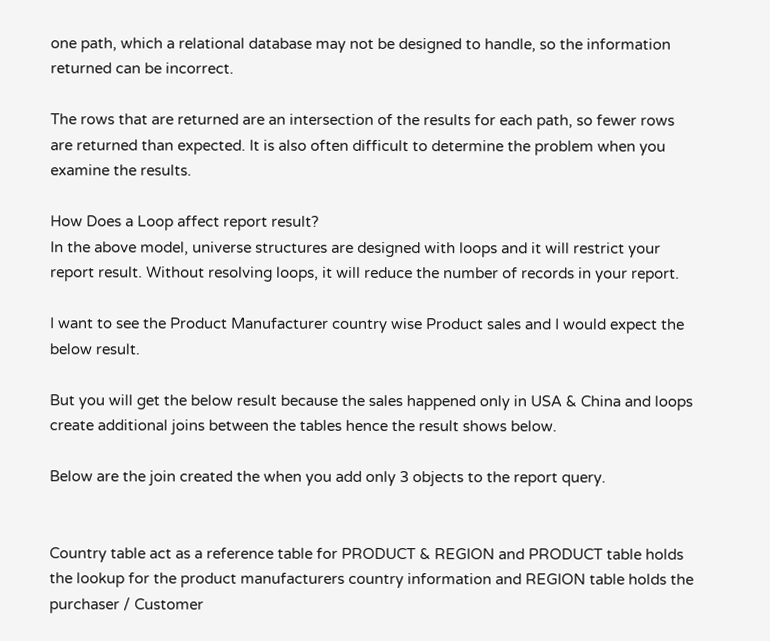one path, which a relational database may not be designed to handle, so the information returned can be incorrect.

The rows that are returned are an intersection of the results for each path, so fewer rows are returned than expected. It is also often difficult to determine the problem when you examine the results.

How Does a Loop affect report result?
In the above model, universe structures are designed with loops and it will restrict your report result. Without resolving loops, it will reduce the number of records in your report.

I want to see the Product Manufacturer country wise Product sales and I would expect the below result.

But you will get the below result because the sales happened only in USA & China and loops create additional joins between the tables hence the result shows below.

Below are the join created the when you add only 3 objects to the report query.


Country table act as a reference table for PRODUCT & REGION and PRODUCT table holds the lookup for the product manufacturers country information and REGION table holds the purchaser / Customer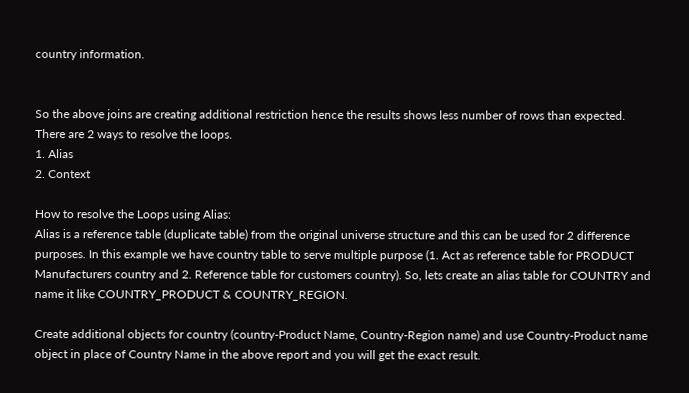country information.


So the above joins are creating additional restriction hence the results shows less number of rows than expected.
There are 2 ways to resolve the loops.
1. Alias
2. Context

How to resolve the Loops using Alias:
Alias is a reference table (duplicate table) from the original universe structure and this can be used for 2 difference purposes. In this example we have country table to serve multiple purpose (1. Act as reference table for PRODUCT Manufacturers country and 2. Reference table for customers country). So, lets create an alias table for COUNTRY and name it like COUNTRY_PRODUCT & COUNTRY_REGION.

Create additional objects for country (country-Product Name, Country-Region name) and use Country-Product name object in place of Country Name in the above report and you will get the exact result.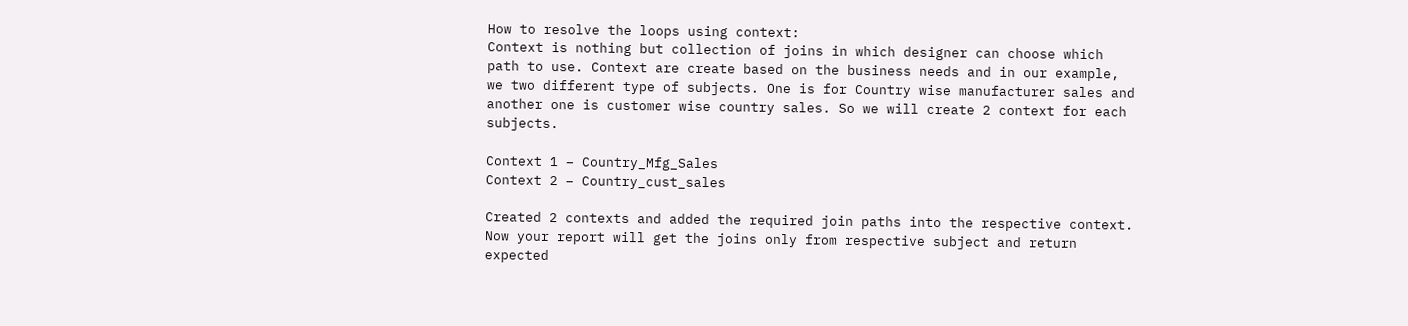How to resolve the loops using context:
Context is nothing but collection of joins in which designer can choose which path to use. Context are create based on the business needs and in our example, we two different type of subjects. One is for Country wise manufacturer sales and another one is customer wise country sales. So we will create 2 context for each subjects.

Context 1 – Country_Mfg_Sales
Context 2 – Country_cust_sales

Created 2 contexts and added the required join paths into the respective context. Now your report will get the joins only from respective subject and return expected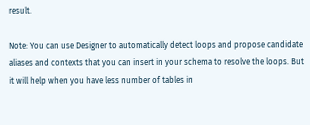result.

Note: You can use Designer to automatically detect loops and propose candidate aliases and contexts that you can insert in your schema to resolve the loops. But it will help when you have less number of tables in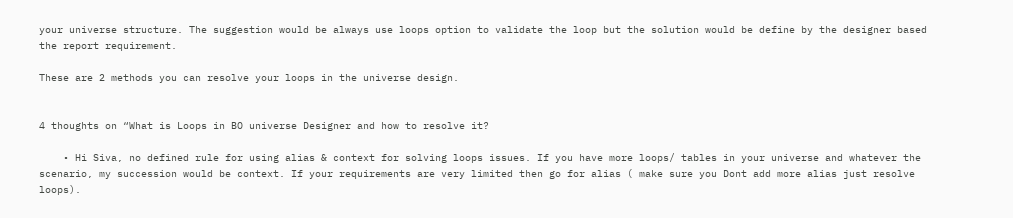your universe structure. The suggestion would be always use loops option to validate the loop but the solution would be define by the designer based the report requirement.

These are 2 methods you can resolve your loops in the universe design.


4 thoughts on “What is Loops in BO universe Designer and how to resolve it?

    • Hi Siva, no defined rule for using alias & context for solving loops issues. If you have more loops/ tables in your universe and whatever the scenario, my succession would be context. If your requirements are very limited then go for alias ( make sure you Dont add more alias just resolve loops).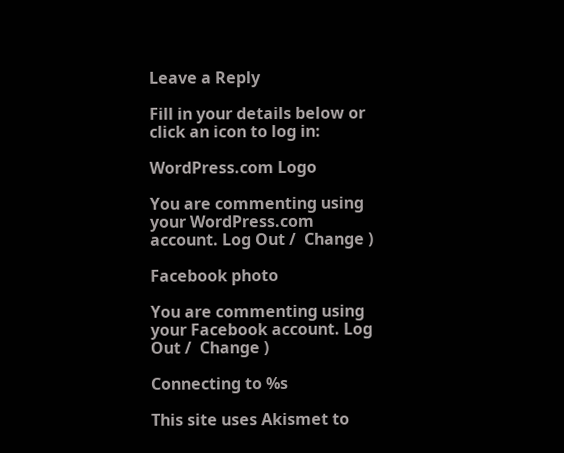Leave a Reply

Fill in your details below or click an icon to log in:

WordPress.com Logo

You are commenting using your WordPress.com account. Log Out /  Change )

Facebook photo

You are commenting using your Facebook account. Log Out /  Change )

Connecting to %s

This site uses Akismet to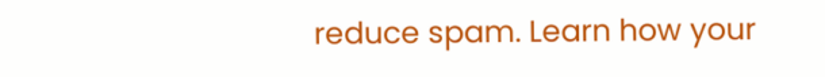reduce spam. Learn how your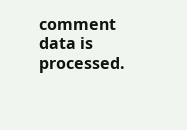comment data is processed.